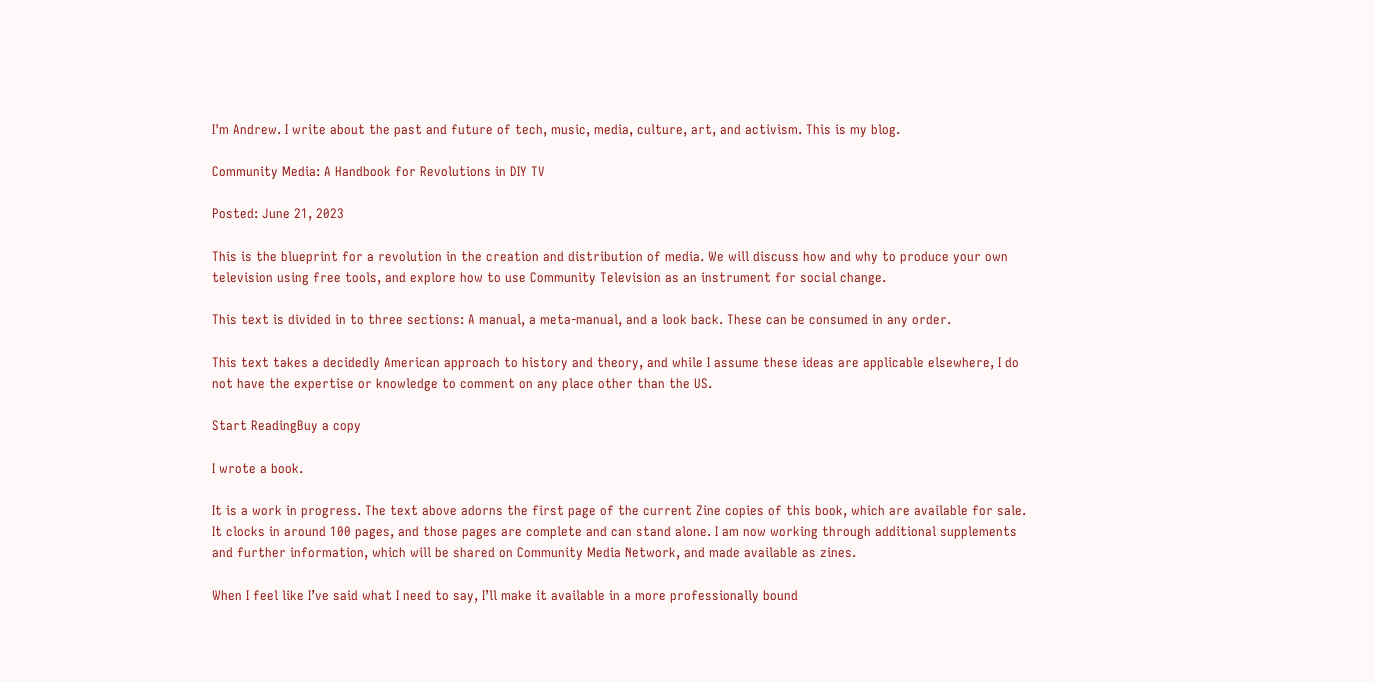I'm Andrew. I write about the past and future of tech, music, media, culture, art, and activism. This is my blog.

Community Media: A Handbook for Revolutions in DIY TV

Posted: June 21, 2023

This is the blueprint for a revolution in the creation and distribution of media. We will discuss how and why to produce your own television using free tools, and explore how to use Community Television as an instrument for social change.

This text is divided in to three sections: A manual, a meta-manual, and a look back. These can be consumed in any order.

This text takes a decidedly American approach to history and theory, and while I assume these ideas are applicable elsewhere, I do not have the expertise or knowledge to comment on any place other than the US.

Start ReadingBuy a copy

I wrote a book.

It is a work in progress. The text above adorns the first page of the current Zine copies of this book, which are available for sale. It clocks in around 100 pages, and those pages are complete and can stand alone. I am now working through additional supplements and further information, which will be shared on Community Media Network, and made available as zines.

When I feel like I’ve said what I need to say, I’ll make it available in a more professionally bound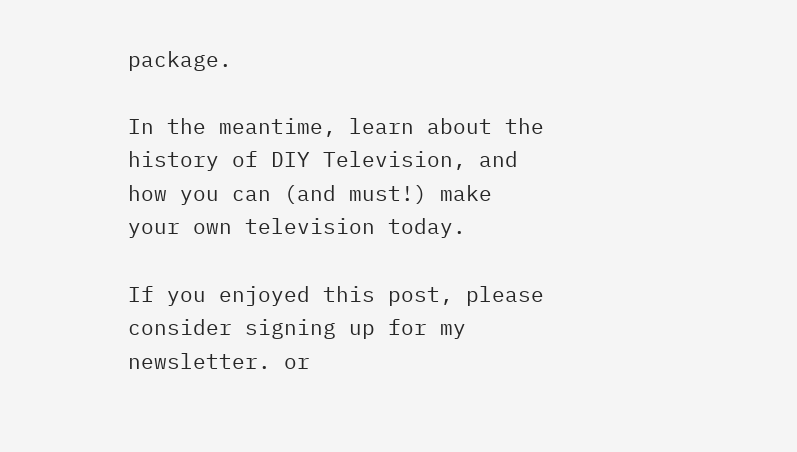package.

In the meantime, learn about the history of DIY Television, and how you can (and must!) make your own television today.

If you enjoyed this post, please consider signing up for my newsletter. or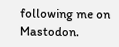following me on Mastodon.